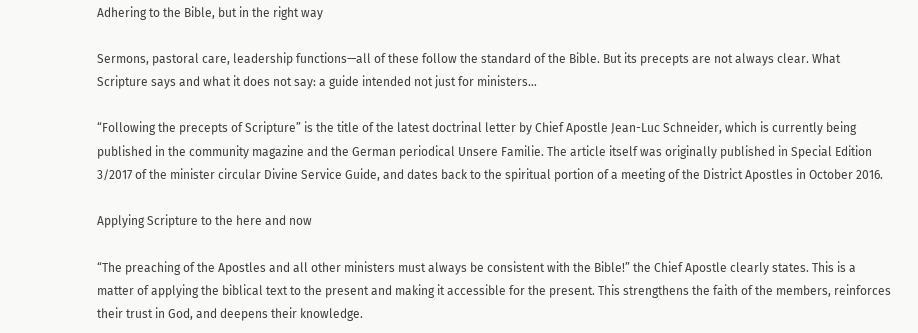Adhering to the Bible, but in the right way

Sermons, pastoral care, leadership functions—all of these follow the standard of the Bible. But its precepts are not always clear. What Scripture says and what it does not say: a guide intended not just for ministers…

“Following the precepts of Scripture” is the title of the latest doctrinal letter by Chief Apostle Jean-Luc Schneider, which is currently being published in the community magazine and the German periodical Unsere Familie. The article itself was originally published in Special Edition 3/2017 of the minister circular Divine Service Guide, and dates back to the spiritual portion of a meeting of the District Apostles in October 2016.

Applying Scripture to the here and now

“The preaching of the Apostles and all other ministers must always be consistent with the Bible!” the Chief Apostle clearly states. This is a matter of applying the biblical text to the present and making it accessible for the present. This strengthens the faith of the members, reinforces their trust in God, and deepens their knowledge.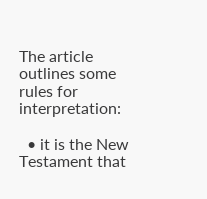The article outlines some rules for interpretation:

  • it is the New Testament that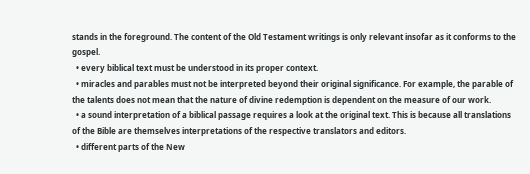stands in the foreground. The content of the Old Testament writings is only relevant insofar as it conforms to the gospel.
  • every biblical text must be understood in its proper context.
  • miracles and parables must not be interpreted beyond their original significance. For example, the parable of the talents does not mean that the nature of divine redemption is dependent on the measure of our work.
  • a sound interpretation of a biblical passage requires a look at the original text. This is because all translations of the Bible are themselves interpretations of the respective translators and editors.
  • different parts of the New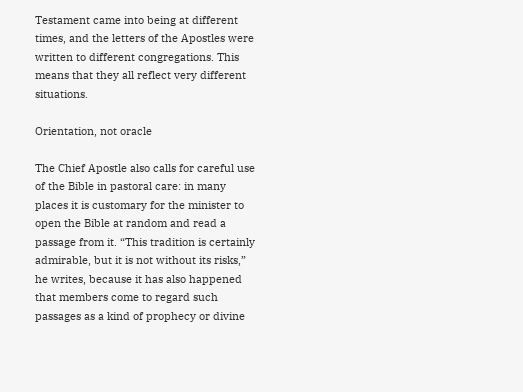Testament came into being at different times, and the letters of the Apostles were written to different congregations. This means that they all reflect very different situations.

Orientation, not oracle

The Chief Apostle also calls for careful use of the Bible in pastoral care: in many places it is customary for the minister to open the Bible at random and read a passage from it. “This tradition is certainly admirable, but it is not without its risks,” he writes, because it has also happened that members come to regard such passages as a kind of prophecy or divine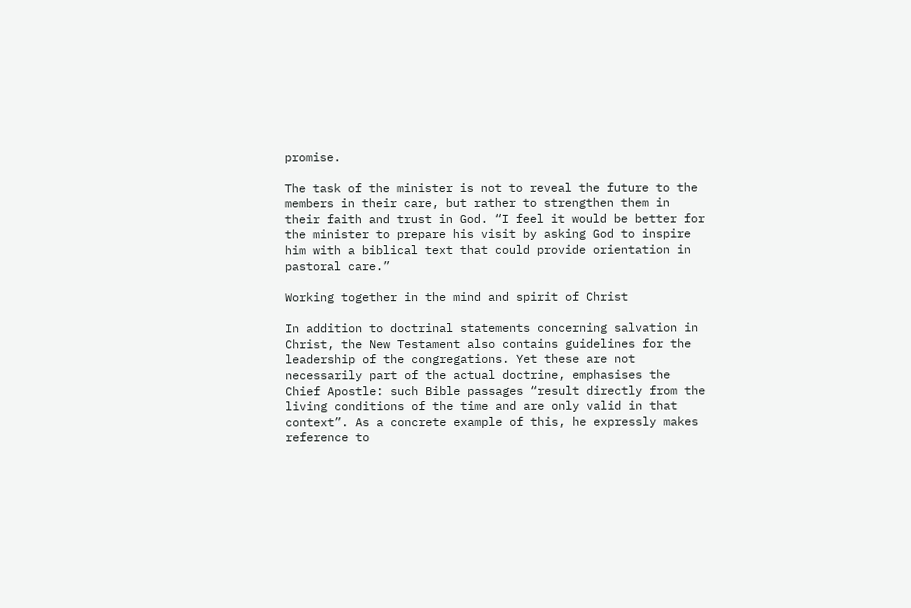promise.

The task of the minister is not to reveal the future to the members in their care, but rather to strengthen them in their faith and trust in God. “I feel it would be better for the minister to prepare his visit by asking God to inspire him with a biblical text that could provide orientation in pastoral care.”

Working together in the mind and spirit of Christ

In addition to doctrinal statements concerning salvation in Christ, the New Testament also contains guidelines for the leadership of the congregations. Yet these are not necessarily part of the actual doctrine, emphasises the Chief Apostle: such Bible passages “result directly from the living conditions of the time and are only valid in that context”. As a concrete example of this, he expressly makes reference to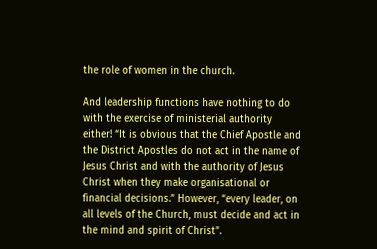the role of women in the church.

And leadership functions have nothing to do with the exercise of ministerial authority either! “It is obvious that the Chief Apostle and the District Apostles do not act in the name of Jesus Christ and with the authority of Jesus Christ when they make organisational or financial decisions.” However, “every leader, on all levels of the Church, must decide and act in the mind and spirit of Christ”.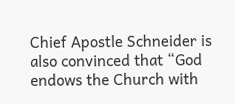Chief Apostle Schneider is also convinced that “God endows the Church with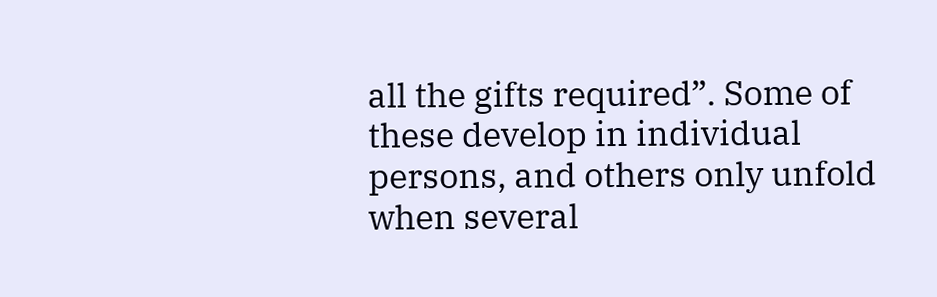all the gifts required”. Some of these develop in individual persons, and others only unfold when several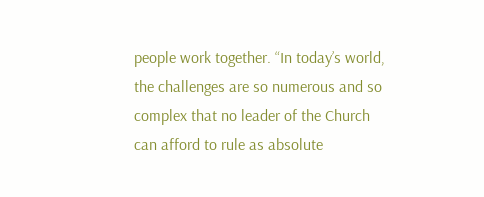people work together. “In today’s world, the challenges are so numerous and so complex that no leader of the Church can afford to rule as absolute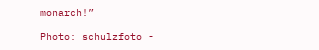monarch!”

Photo: schulzfoto -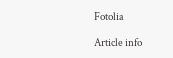Fotolia

Article info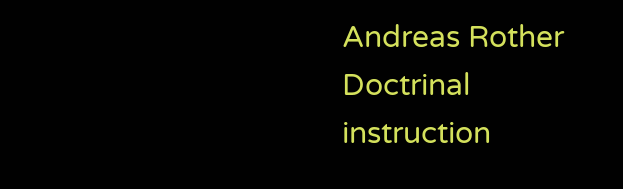Andreas Rother
Doctrinal instruction